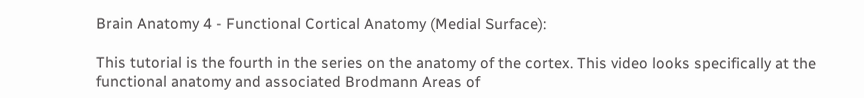Brain Anatomy 4 - Functional Cortical Anatomy (Medial Surface):

This tutorial is the fourth in the series on the anatomy of the cortex. This video looks specifically at the functional anatomy and associated Brodmann Areas of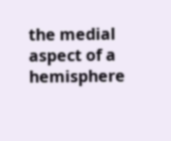the medial aspect of a hemisphere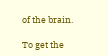of the brain.

To get the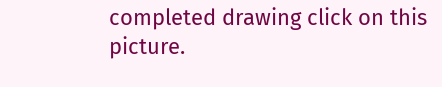completed drawing click on this picture.